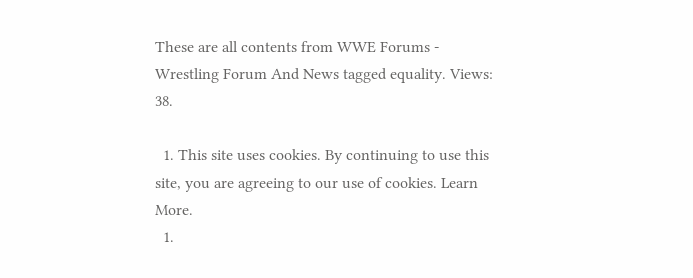These are all contents from WWE Forums - Wrestling Forum And News tagged equality. Views: 38.

  1. This site uses cookies. By continuing to use this site, you are agreeing to our use of cookies. Learn More.
  1.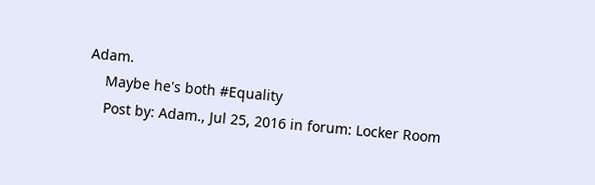Adam.
    Maybe he's both #Equality
    Post by: Adam., Jul 25, 2016 in forum: Locker Room